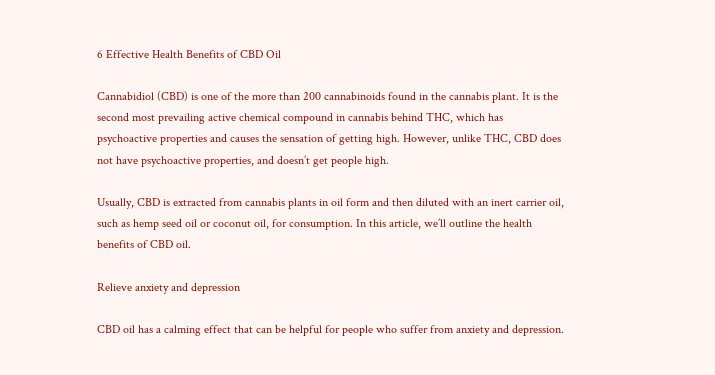6 Effective Health Benefits of CBD Oil

Cannabidiol (CBD) is one of the more than 200 cannabinoids found in the cannabis plant. It is the second most prevailing active chemical compound in cannabis behind THC, which has psychoactive properties and causes the sensation of getting high. However, unlike THC, CBD does not have psychoactive properties, and doesn’t get people high.

Usually, CBD is extracted from cannabis plants in oil form and then diluted with an inert carrier oil, such as hemp seed oil or coconut oil, for consumption. In this article, we’ll outline the health benefits of CBD oil.

Relieve anxiety and depression

CBD oil has a calming effect that can be helpful for people who suffer from anxiety and depression.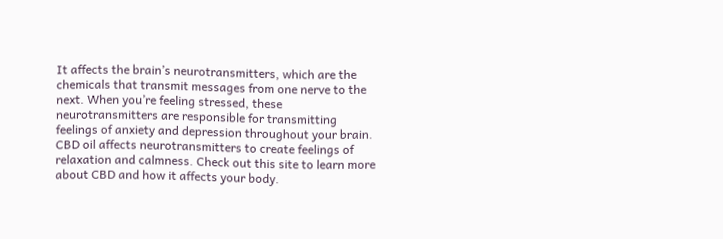It affects the brain’s neurotransmitters, which are the chemicals that transmit messages from one nerve to the next. When you’re feeling stressed, these neurotransmitters are responsible for transmitting feelings of anxiety and depression throughout your brain. CBD oil affects neurotransmitters to create feelings of relaxation and calmness. Check out this site to learn more about CBD and how it affects your body.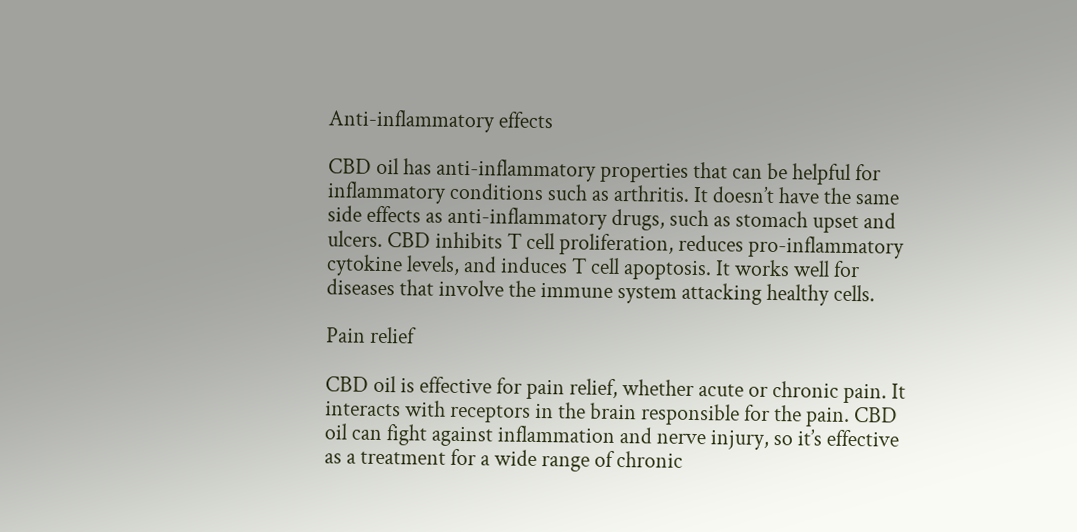Anti-inflammatory effects

CBD oil has anti-inflammatory properties that can be helpful for inflammatory conditions such as arthritis. It doesn’t have the same side effects as anti-inflammatory drugs, such as stomach upset and ulcers. CBD inhibits T cell proliferation, reduces pro-inflammatory cytokine levels, and induces T cell apoptosis. It works well for diseases that involve the immune system attacking healthy cells.

Pain relief

CBD oil is effective for pain relief, whether acute or chronic pain. It interacts with receptors in the brain responsible for the pain. CBD oil can fight against inflammation and nerve injury, so it’s effective as a treatment for a wide range of chronic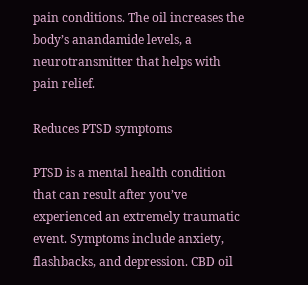pain conditions. The oil increases the body’s anandamide levels, a neurotransmitter that helps with pain relief.

Reduces PTSD symptoms

PTSD is a mental health condition that can result after you’ve experienced an extremely traumatic event. Symptoms include anxiety, flashbacks, and depression. CBD oil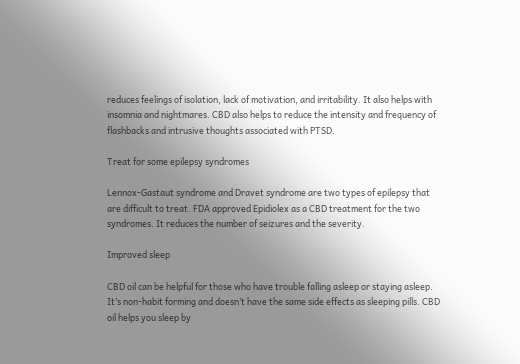reduces feelings of isolation, lack of motivation, and irritability. It also helps with insomnia and nightmares. CBD also helps to reduce the intensity and frequency of flashbacks and intrusive thoughts associated with PTSD.

Treat for some epilepsy syndromes

Lennox-Gastaut syndrome and Dravet syndrome are two types of epilepsy that are difficult to treat. FDA approved Epidiolex as a CBD treatment for the two syndromes. It reduces the number of seizures and the severity.

Improved sleep

CBD oil can be helpful for those who have trouble falling asleep or staying asleep. It’s non-habit forming and doesn’t have the same side effects as sleeping pills. CBD oil helps you sleep by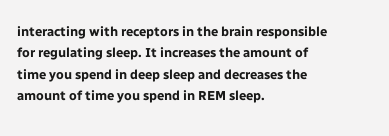interacting with receptors in the brain responsible for regulating sleep. It increases the amount of time you spend in deep sleep and decreases the amount of time you spend in REM sleep.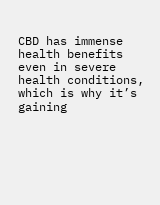CBD has immense health benefits even in severe health conditions, which is why it’s gaining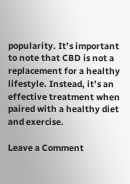popularity. It’s important to note that CBD is not a replacement for a healthy lifestyle. Instead, it’s an effective treatment when paired with a healthy diet and exercise.

Leave a Comment